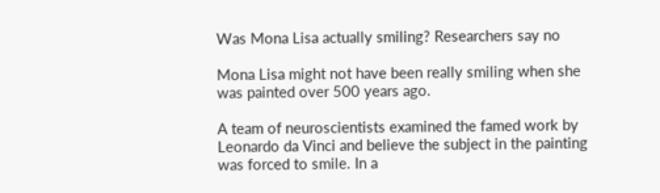Was Mona Lisa actually smiling? Researchers say no

Mona Lisa might not have been really smiling when she was painted over 500 years ago.

A team of neuroscientists examined the famed work by Leonardo da Vinci and believe the subject in the painting was forced to smile. In a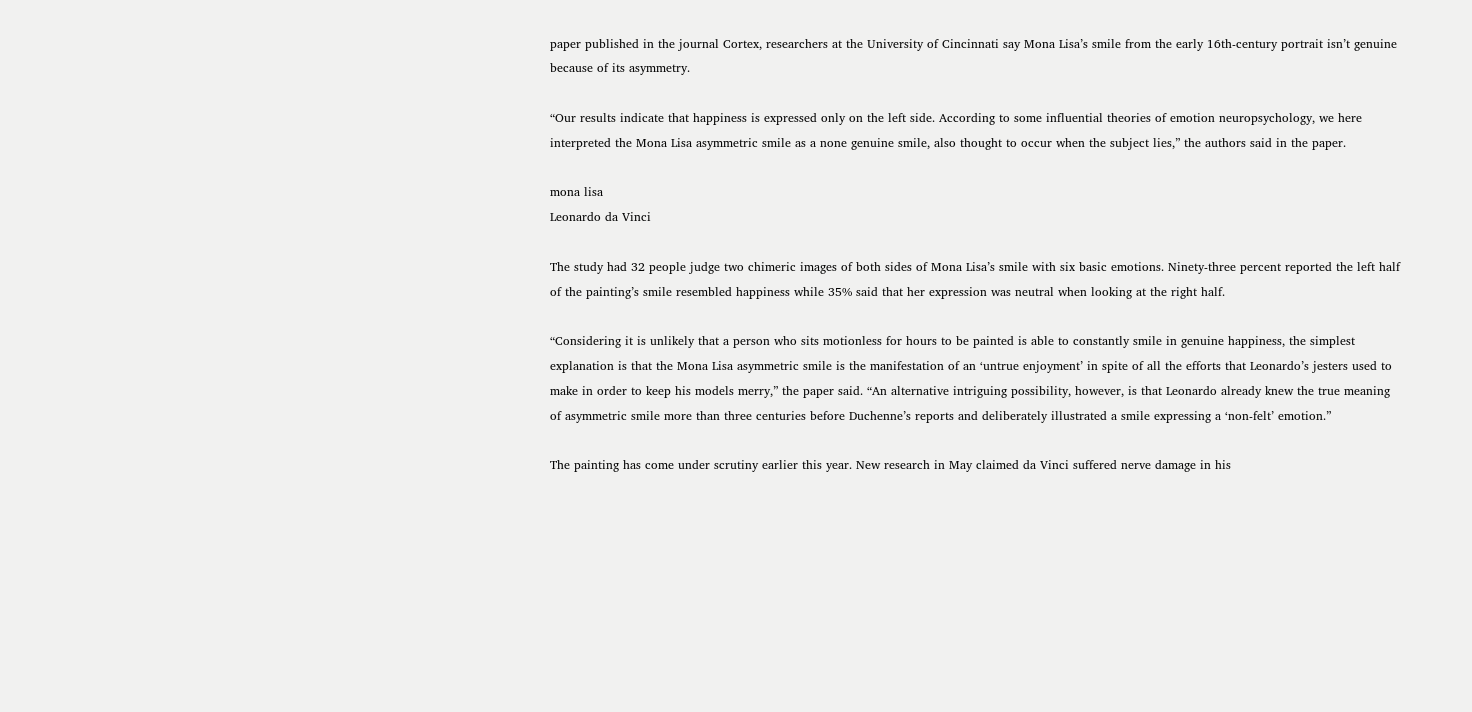paper published in the journal Cortex, researchers at the University of Cincinnati say Mona Lisa’s smile from the early 16th-century portrait isn’t genuine because of its asymmetry.

“Our results indicate that happiness is expressed only on the left side. According to some influential theories of emotion neuropsychology, we here interpreted the Mona Lisa asymmetric smile as a none genuine smile, also thought to occur when the subject lies,” the authors said in the paper.

mona lisa
Leonardo da Vinci

The study had 32 people judge two chimeric images of both sides of Mona Lisa’s smile with six basic emotions. Ninety-three percent reported the left half of the painting’s smile resembled happiness while 35% said that her expression was neutral when looking at the right half.

“Considering it is unlikely that a person who sits motionless for hours to be painted is able to constantly smile in genuine happiness, the simplest explanation is that the Mona Lisa asymmetric smile is the manifestation of an ‘untrue enjoyment’ in spite of all the efforts that Leonardo’s jesters used to make in order to keep his models merry,” the paper said. “An alternative intriguing possibility, however, is that Leonardo already knew the true meaning of asymmetric smile more than three centuries before Duchenne’s reports and deliberately illustrated a smile expressing a ‘non-felt’ emotion.”

The painting has come under scrutiny earlier this year. New research in May claimed da Vinci suffered nerve damage in his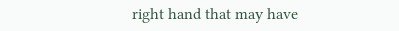right hand that may have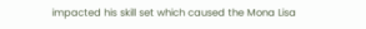impacted his skill set which caused the Mona Lisa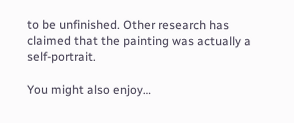to be unfinished. Other research has claimed that the painting was actually a self-portrait.

You might also enjoy…